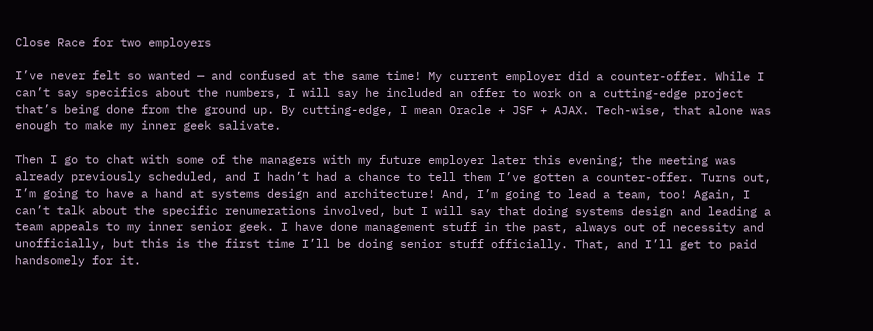Close Race for two employers

I’ve never felt so wanted — and confused at the same time! My current employer did a counter-offer. While I can’t say specifics about the numbers, I will say he included an offer to work on a cutting-edge project that’s being done from the ground up. By cutting-edge, I mean Oracle + JSF + AJAX. Tech-wise, that alone was enough to make my inner geek salivate.

Then I go to chat with some of the managers with my future employer later this evening; the meeting was already previously scheduled, and I hadn’t had a chance to tell them I’ve gotten a counter-offer. Turns out, I’m going to have a hand at systems design and architecture! And, I’m going to lead a team, too! Again, I can’t talk about the specific renumerations involved, but I will say that doing systems design and leading a team appeals to my inner senior geek. I have done management stuff in the past, always out of necessity and unofficially, but this is the first time I’ll be doing senior stuff officially. That, and I’ll get to paid handsomely for it.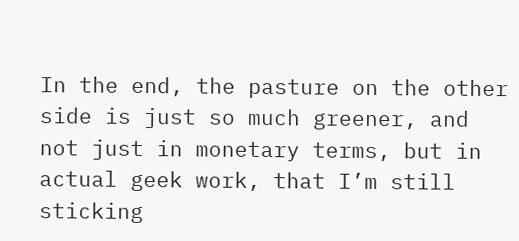In the end, the pasture on the other side is just so much greener, and not just in monetary terms, but in actual geek work, that I’m still sticking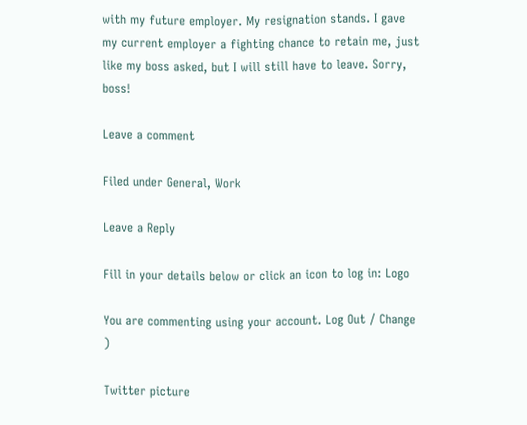with my future employer. My resignation stands. I gave my current employer a fighting chance to retain me, just like my boss asked, but I will still have to leave. Sorry, boss!

Leave a comment

Filed under General, Work

Leave a Reply

Fill in your details below or click an icon to log in: Logo

You are commenting using your account. Log Out / Change )

Twitter picture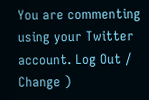You are commenting using your Twitter account. Log Out / Change )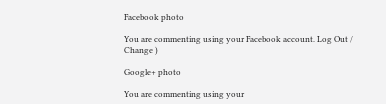Facebook photo

You are commenting using your Facebook account. Log Out / Change )

Google+ photo

You are commenting using your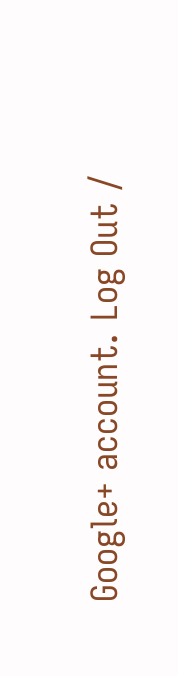Google+ account. Log Out /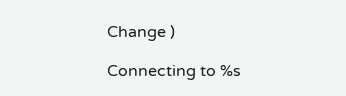Change )

Connecting to %s